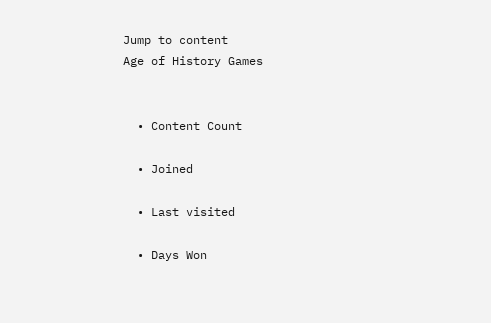Jump to content
Age of History Games


  • Content Count

  • Joined

  • Last visited

  • Days Won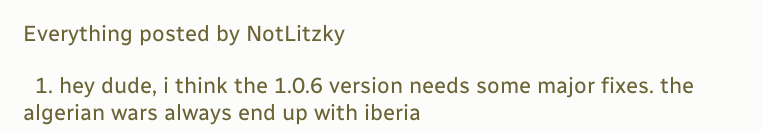Everything posted by NotLitzky

  1. hey dude, i think the 1.0.6 version needs some major fixes. the algerian wars always end up with iberia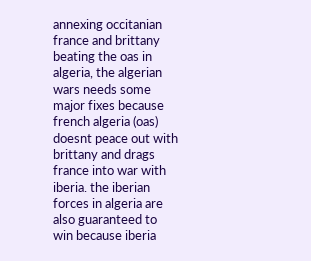annexing occitanian france and brittany beating the oas in algeria, the algerian wars needs some major fixes because french algeria (oas) doesnt peace out with brittany and drags france into war with iberia. the iberian forces in algeria are also guaranteed to win because iberia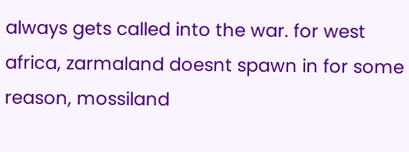always gets called into the war. for west africa, zarmaland doesnt spawn in for some reason, mossiland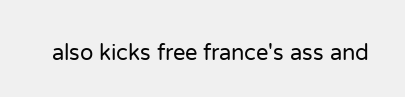also kicks free france's ass and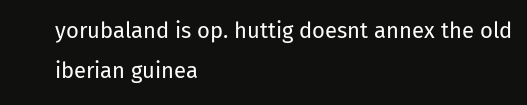yorubaland is op. huttig doesnt annex the old iberian guinea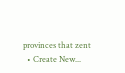provinces that zent
  • Create New...